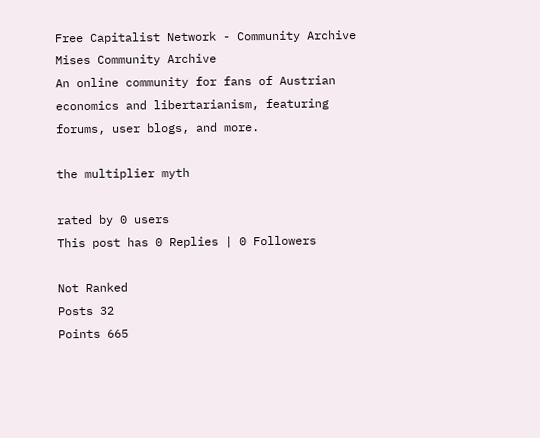Free Capitalist Network - Community Archive
Mises Community Archive
An online community for fans of Austrian economics and libertarianism, featuring forums, user blogs, and more.

the multiplier myth

rated by 0 users
This post has 0 Replies | 0 Followers

Not Ranked
Posts 32
Points 665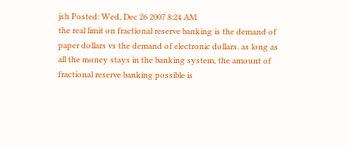jsh Posted: Wed, Dec 26 2007 8:24 AM
the real limit on fractional reserve banking is the demand of paper dollars vs the demand of electronic dollars. as long as all the money stays in the banking system, the amount of fractional reserve banking possible is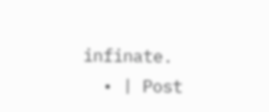infinate.
  • | Post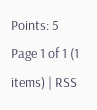Points: 5
Page 1 of 1 (1 items) | RSS